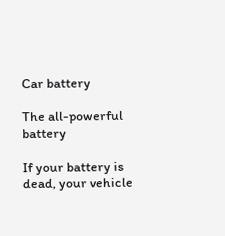Car battery

The all-powerful battery

If your battery is dead, your vehicle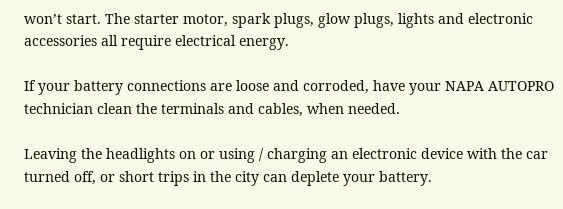won’t start. The starter motor, spark plugs, glow plugs, lights and electronic accessories all require electrical energy.

If your battery connections are loose and corroded, have your NAPA AUTOPRO technician clean the terminals and cables, when needed.

Leaving the headlights on or using / charging an electronic device with the car turned off, or short trips in the city can deplete your battery.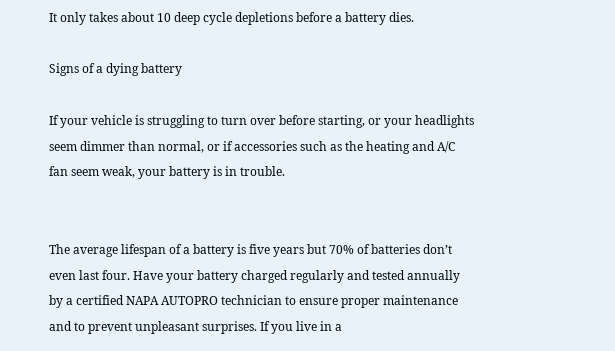It only takes about 10 deep cycle depletions before a battery dies.

Signs of a dying battery

If your vehicle is struggling to turn over before starting, or your headlights seem dimmer than normal, or if accessories such as the heating and A/C fan seem weak, your battery is in trouble.


The average lifespan of a battery is five years but 70% of batteries don’t even last four. Have your battery charged regularly and tested annually by a certified NAPA AUTOPRO technician to ensure proper maintenance and to prevent unpleasant surprises. If you live in a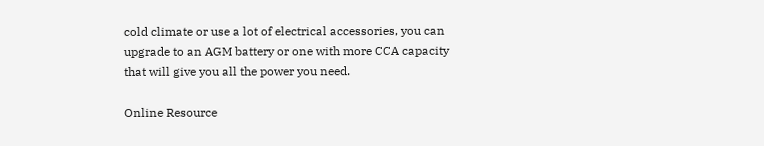cold climate or use a lot of electrical accessories, you can upgrade to an AGM battery or one with more CCA capacity that will give you all the power you need.

Online Resource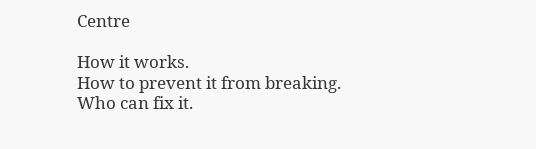Centre

How it works.
How to prevent it from breaking.
Who can fix it.